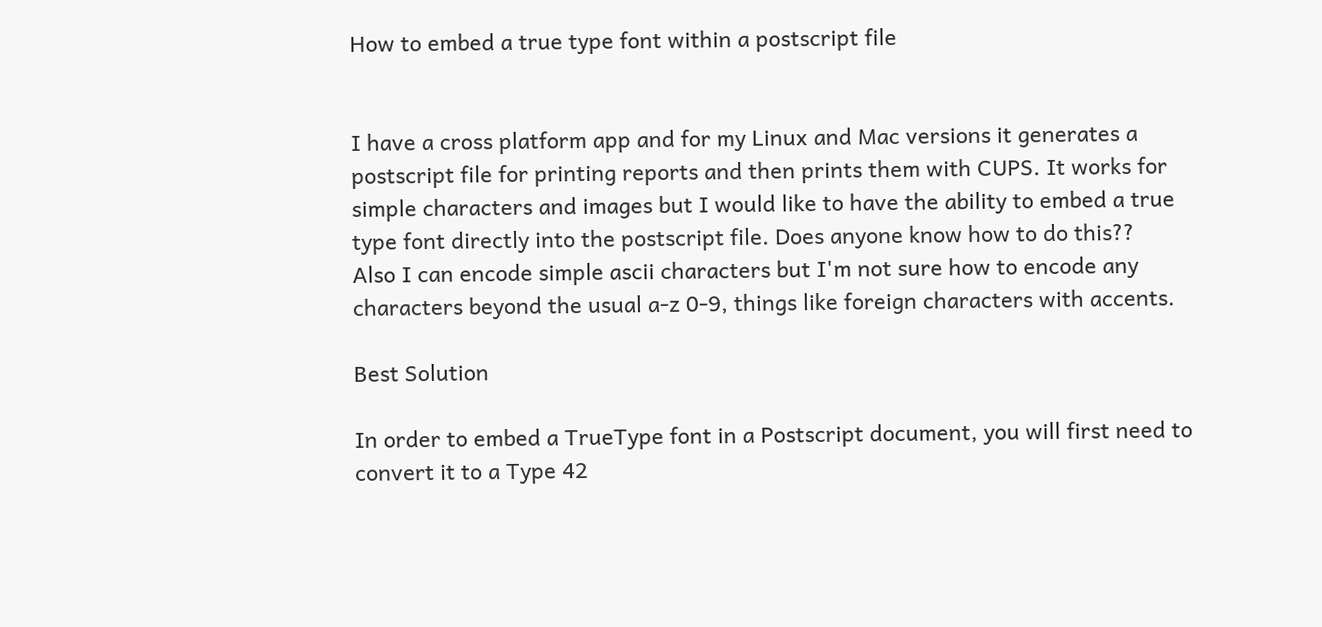How to embed a true type font within a postscript file


I have a cross platform app and for my Linux and Mac versions it generates a postscript file for printing reports and then prints them with CUPS. It works for simple characters and images but I would like to have the ability to embed a true type font directly into the postscript file. Does anyone know how to do this??
Also I can encode simple ascii characters but I'm not sure how to encode any characters beyond the usual a-z 0-9, things like foreign characters with accents.

Best Solution

In order to embed a TrueType font in a Postscript document, you will first need to convert it to a Type 42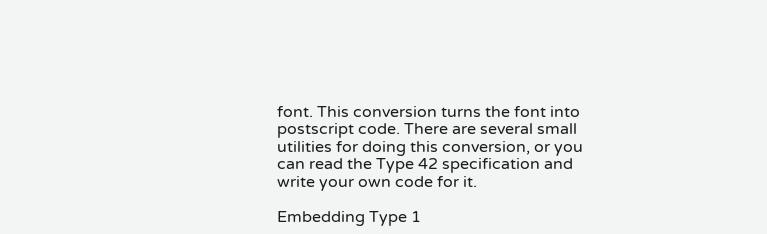font. This conversion turns the font into postscript code. There are several small utilities for doing this conversion, or you can read the Type 42 specification and write your own code for it.

Embedding Type 1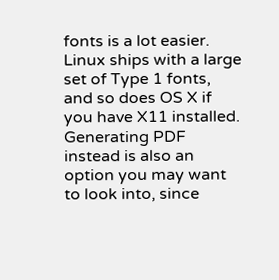fonts is a lot easier. Linux ships with a large set of Type 1 fonts, and so does OS X if you have X11 installed. Generating PDF instead is also an option you may want to look into, since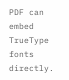PDF can embed TrueType fonts directly.